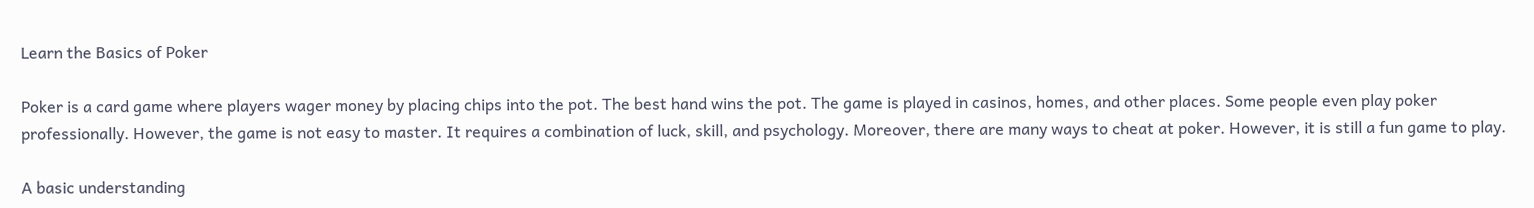Learn the Basics of Poker

Poker is a card game where players wager money by placing chips into the pot. The best hand wins the pot. The game is played in casinos, homes, and other places. Some people even play poker professionally. However, the game is not easy to master. It requires a combination of luck, skill, and psychology. Moreover, there are many ways to cheat at poker. However, it is still a fun game to play.

A basic understanding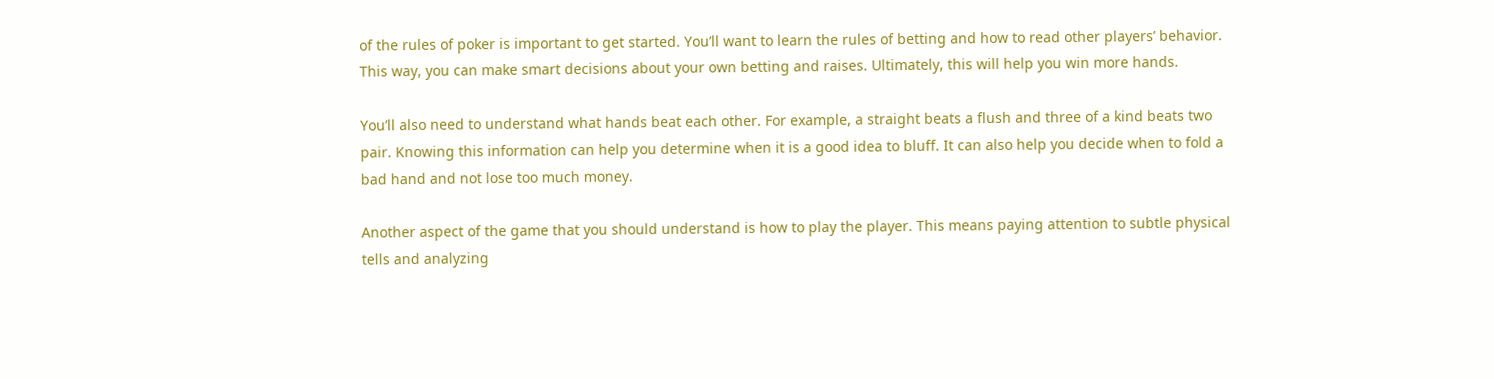of the rules of poker is important to get started. You’ll want to learn the rules of betting and how to read other players’ behavior. This way, you can make smart decisions about your own betting and raises. Ultimately, this will help you win more hands.

You’ll also need to understand what hands beat each other. For example, a straight beats a flush and three of a kind beats two pair. Knowing this information can help you determine when it is a good idea to bluff. It can also help you decide when to fold a bad hand and not lose too much money.

Another aspect of the game that you should understand is how to play the player. This means paying attention to subtle physical tells and analyzing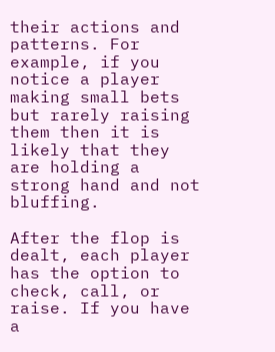their actions and patterns. For example, if you notice a player making small bets but rarely raising them then it is likely that they are holding a strong hand and not bluffing.

After the flop is dealt, each player has the option to check, call, or raise. If you have a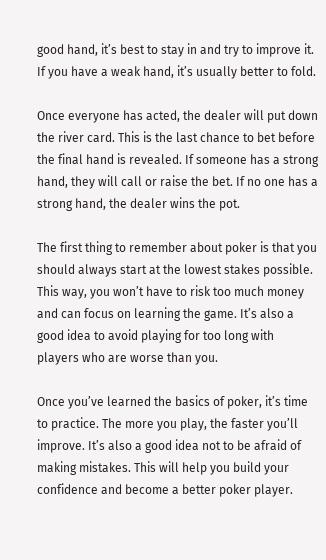good hand, it’s best to stay in and try to improve it. If you have a weak hand, it’s usually better to fold.

Once everyone has acted, the dealer will put down the river card. This is the last chance to bet before the final hand is revealed. If someone has a strong hand, they will call or raise the bet. If no one has a strong hand, the dealer wins the pot.

The first thing to remember about poker is that you should always start at the lowest stakes possible. This way, you won’t have to risk too much money and can focus on learning the game. It’s also a good idea to avoid playing for too long with players who are worse than you.

Once you’ve learned the basics of poker, it’s time to practice. The more you play, the faster you’ll improve. It’s also a good idea not to be afraid of making mistakes. This will help you build your confidence and become a better poker player.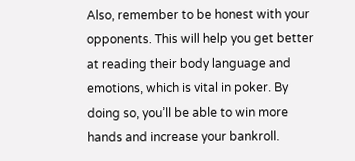Also, remember to be honest with your opponents. This will help you get better at reading their body language and emotions, which is vital in poker. By doing so, you’ll be able to win more hands and increase your bankroll.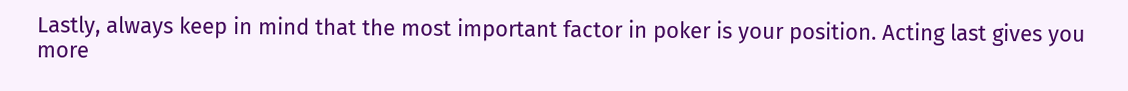Lastly, always keep in mind that the most important factor in poker is your position. Acting last gives you more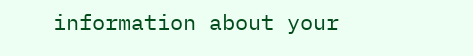information about your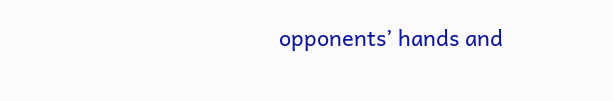opponents’ hands and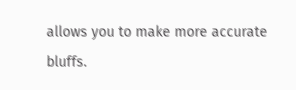allows you to make more accurate bluffs.